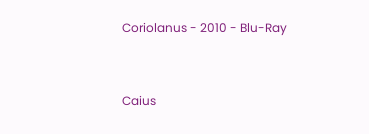Coriolanus - 2010 - Blu-Ray


Caius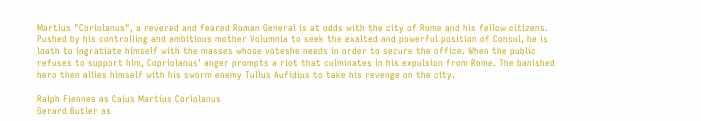Martius "Coriolanus", a revered and feared Roman General is at odds with the city of Rome and his fellow citizens. Pushed by his controlling and ambitious mother Volumnia to seek the exalted and powerful position of Consul, he is loath to ingratiate himself with the masses whose voteshe needs in order to secure the office. When the public refuses to support him, Copriolanus' anger prompts a riot that culminates in his expulsion from Rome. The banished hero then allies himself with his sworm enemy Tullus Aufidius to take his revenge on the city.

Ralph Fiennes as Caius Martius Coriolanus
Gerard Butler as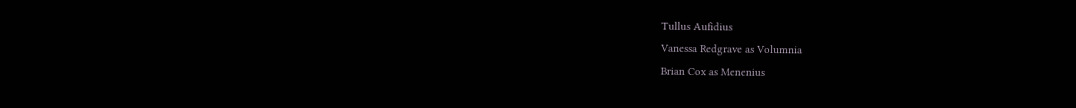Tullus Aufidius
Vanessa Redgrave as Volumnia
Brian Cox as Menenius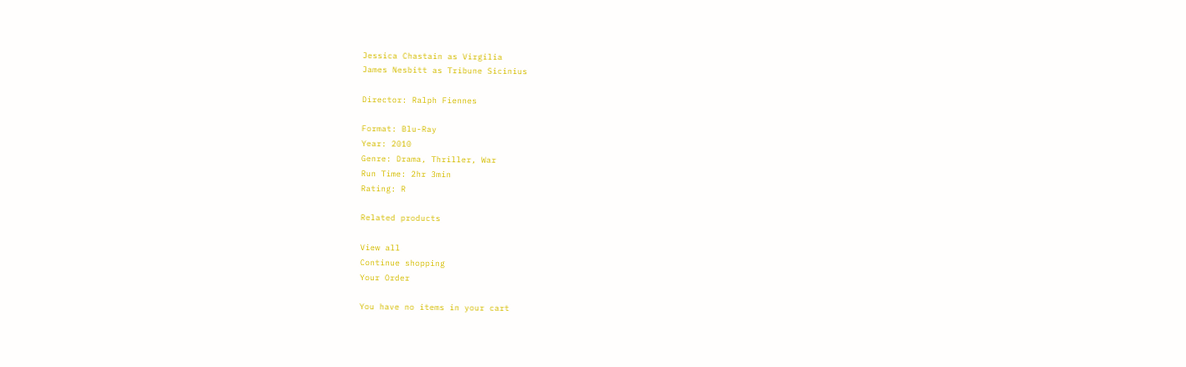Jessica Chastain as Virgilia
James Nesbitt as Tribune Sicinius

Director: Ralph Fiennes

Format: Blu-Ray
Year: 2010
Genre: Drama, Thriller, War
Run Time: 2hr 3min
Rating: R

Related products

View all
Continue shopping
Your Order

You have no items in your cart